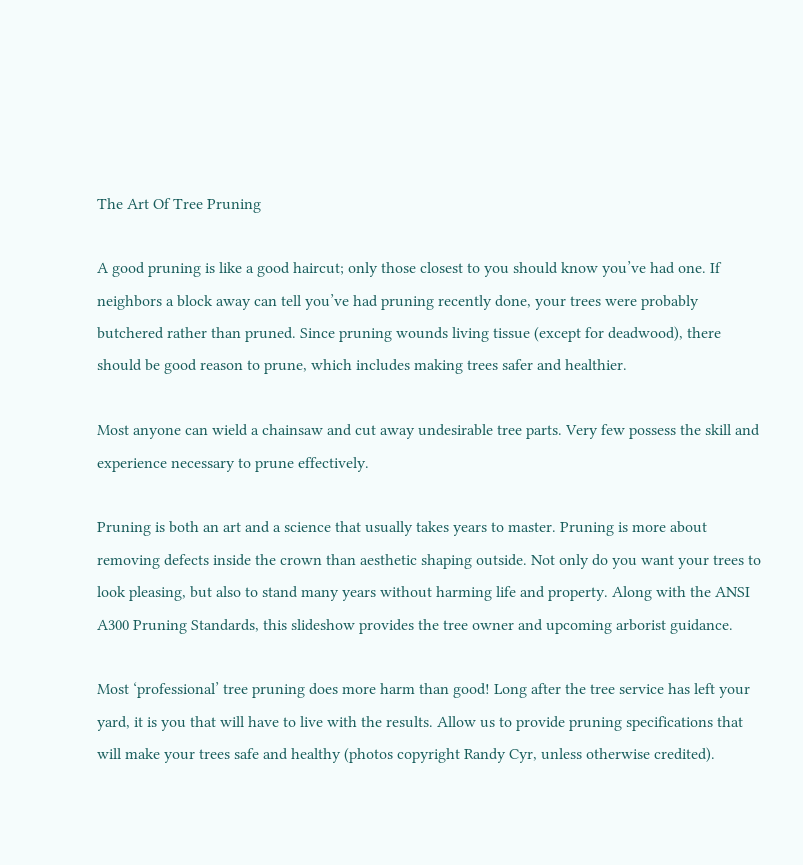The Art Of Tree Pruning

A good pruning is like a good haircut; only those closest to you should know you’ve had one. If neighbors a block away can tell you’ve had pruning recently done, your trees were probably butchered rather than pruned. Since pruning wounds living tissue (except for deadwood), there should be good reason to prune, which includes making trees safer and healthier.

Most anyone can wield a chainsaw and cut away undesirable tree parts. Very few possess the skill and experience necessary to prune effectively.

Pruning is both an art and a science that usually takes years to master. Pruning is more about removing defects inside the crown than aesthetic shaping outside. Not only do you want your trees to look pleasing, but also to stand many years without harming life and property. Along with the ANSI A300 Pruning Standards, this slideshow provides the tree owner and upcoming arborist guidance.

Most ‘professional’ tree pruning does more harm than good! Long after the tree service has left your yard, it is you that will have to live with the results. Allow us to provide pruning specifications that will make your trees safe and healthy (photos copyright Randy Cyr, unless otherwise credited).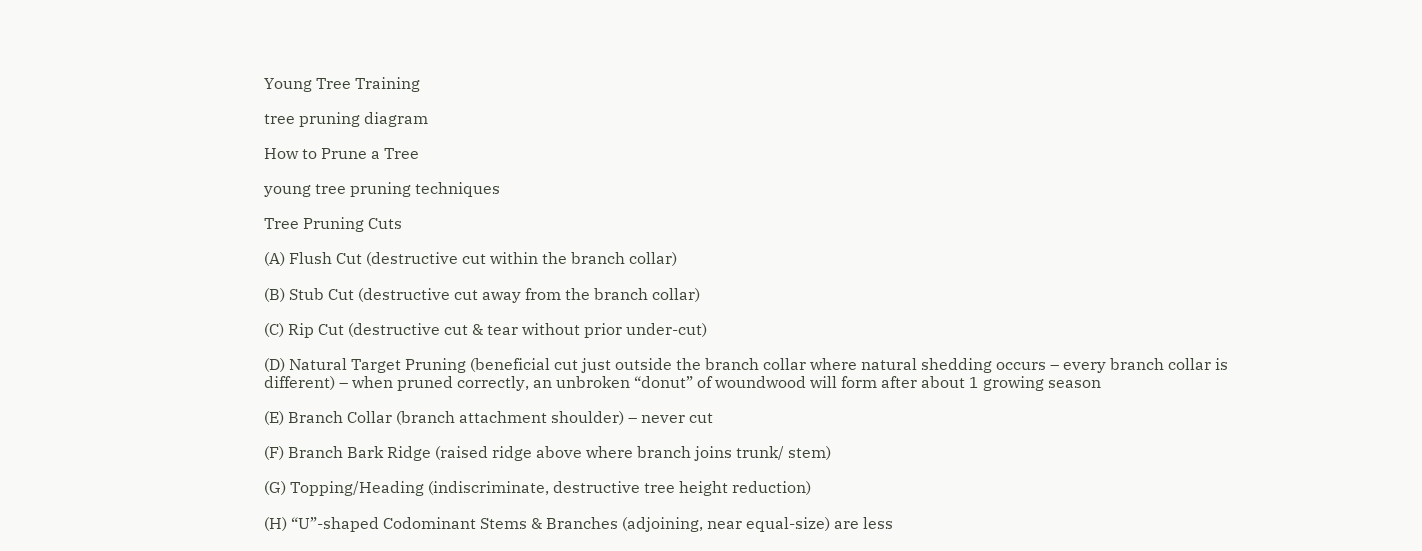Young Tree Training

tree pruning diagram

How to Prune a Tree

young tree pruning techniques

Tree Pruning Cuts

(A) Flush Cut (destructive cut within the branch collar)

(B) Stub Cut (destructive cut away from the branch collar)

(C) Rip Cut (destructive cut & tear without prior under-cut)

(D) Natural Target Pruning (beneficial cut just outside the branch collar where natural shedding occurs – every branch collar is different) – when pruned correctly, an unbroken “donut” of woundwood will form after about 1 growing season

(E) Branch Collar (branch attachment shoulder) – never cut

(F) Branch Bark Ridge (raised ridge above where branch joins trunk/ stem)

(G) Topping/Heading (indiscriminate, destructive tree height reduction)

(H) “U”-shaped Codominant Stems & Branches (adjoining, near equal-size) are less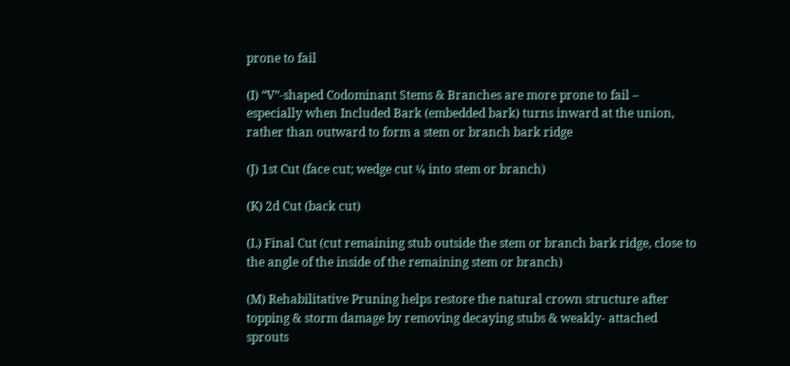prone to fail

(I) “V”-shaped Codominant Stems & Branches are more prone to fail – especially when Included Bark (embedded bark) turns inward at the union, rather than outward to form a stem or branch bark ridge

(J) 1st Cut (face cut; wedge cut ¼ into stem or branch)

(K) 2d Cut (back cut)

(L) Final Cut (cut remaining stub outside the stem or branch bark ridge, close to the angle of the inside of the remaining stem or branch)

(M) Rehabilitative Pruning helps restore the natural crown structure after topping & storm damage by removing decaying stubs & weakly- attached sprouts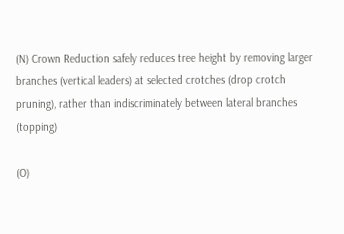(N) Crown Reduction safely reduces tree height by removing larger branches (vertical leaders) at selected crotches (drop crotch pruning), rather than indiscriminately between lateral branches (topping)

(O)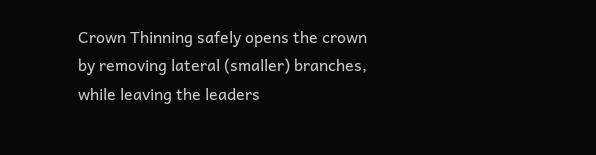Crown Thinning safely opens the crown by removing lateral (smaller) branches, while leaving the leaders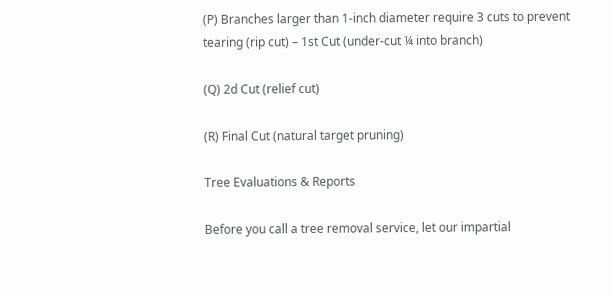(P) Branches larger than 1-inch diameter require 3 cuts to prevent tearing (rip cut) – 1st Cut (under-cut ¼ into branch)

(Q) 2d Cut (relief cut)

(R) Final Cut (natural target pruning)

Tree Evaluations & Reports

Before you call a tree removal service, let our impartial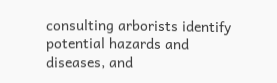consulting arborists identify potential hazards and diseases, and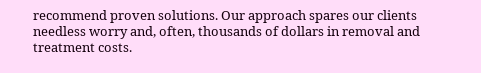recommend proven solutions. Our approach spares our clients needless worry and, often, thousands of dollars in removal and treatment costs.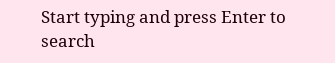Start typing and press Enter to search